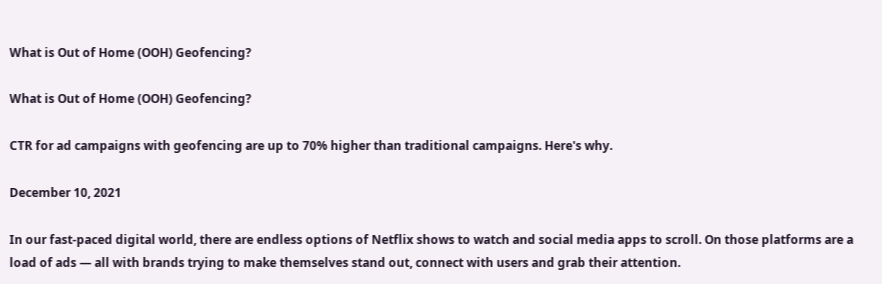What is Out of Home (OOH) Geofencing?

What is Out of Home (OOH) Geofencing?

CTR for ad campaigns with geofencing are up to 70% higher than traditional campaigns. Here's why.

December 10, 2021

In our fast-paced digital world, there are endless options of Netflix shows to watch and social media apps to scroll. On those platforms are a load of ads — all with brands trying to make themselves stand out, connect with users and grab their attention.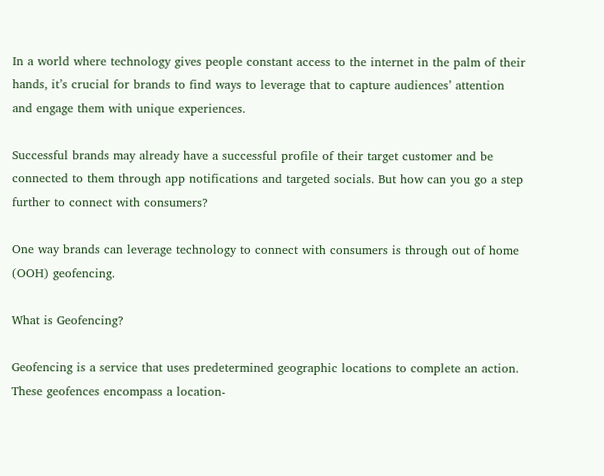In a world where technology gives people constant access to the internet in the palm of their hands, it’s crucial for brands to find ways to leverage that to capture audiences’ attention and engage them with unique experiences.

Successful brands may already have a successful profile of their target customer and be connected to them through app notifications and targeted socials. But how can you go a step further to connect with consumers?

One way brands can leverage technology to connect with consumers is through out of home (OOH) geofencing.

What is Geofencing?

Geofencing is a service that uses predetermined geographic locations to complete an action. These geofences encompass a location-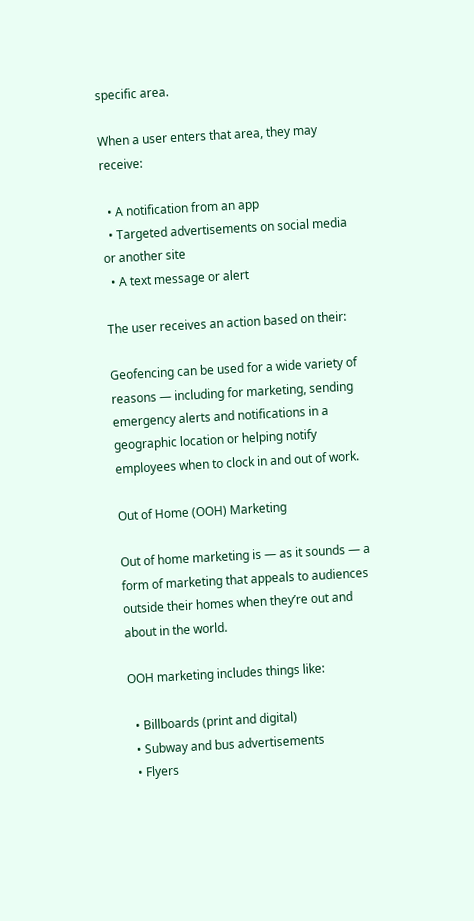specific area.

When a user enters that area, they may receive:

  • A notification from an app
  • Targeted advertisements on social media or another site
  • A text message or alert

The user receives an action based on their:

Geofencing can be used for a wide variety of reasons — including for marketing, sending emergency alerts and notifications in a geographic location or helping notify employees when to clock in and out of work.

Out of Home (OOH) Marketing

Out of home marketing is — as it sounds — a form of marketing that appeals to audiences outside their homes when they’re out and about in the world.

OOH marketing includes things like:

  • Billboards (print and digital)
  • Subway and bus advertisements
  • Flyers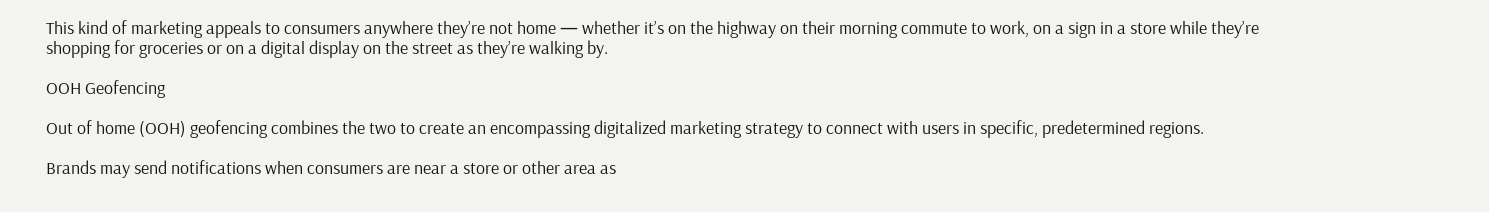This kind of marketing appeals to consumers anywhere they’re not home — whether it’s on the highway on their morning commute to work, on a sign in a store while they’re shopping for groceries or on a digital display on the street as they’re walking by.

OOH Geofencing

Out of home (OOH) geofencing combines the two to create an encompassing digitalized marketing strategy to connect with users in specific, predetermined regions.

Brands may send notifications when consumers are near a store or other area as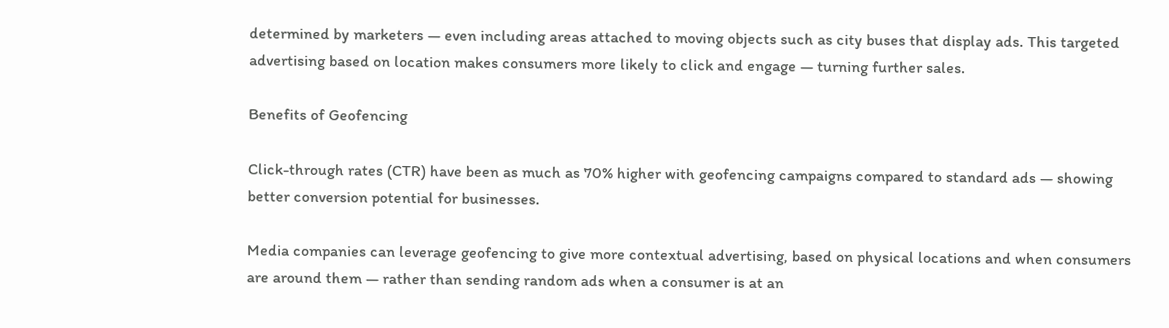determined by marketers — even including areas attached to moving objects such as city buses that display ads. This targeted advertising based on location makes consumers more likely to click and engage — turning further sales.

Benefits of Geofencing

Click-through rates (CTR) have been as much as 70% higher with geofencing campaigns compared to standard ads — showing better conversion potential for businesses.

Media companies can leverage geofencing to give more contextual advertising, based on physical locations and when consumers are around them — rather than sending random ads when a consumer is at an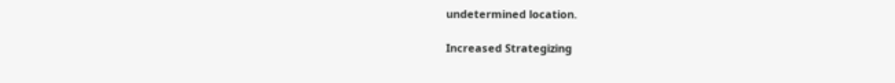undetermined location.

Increased Strategizing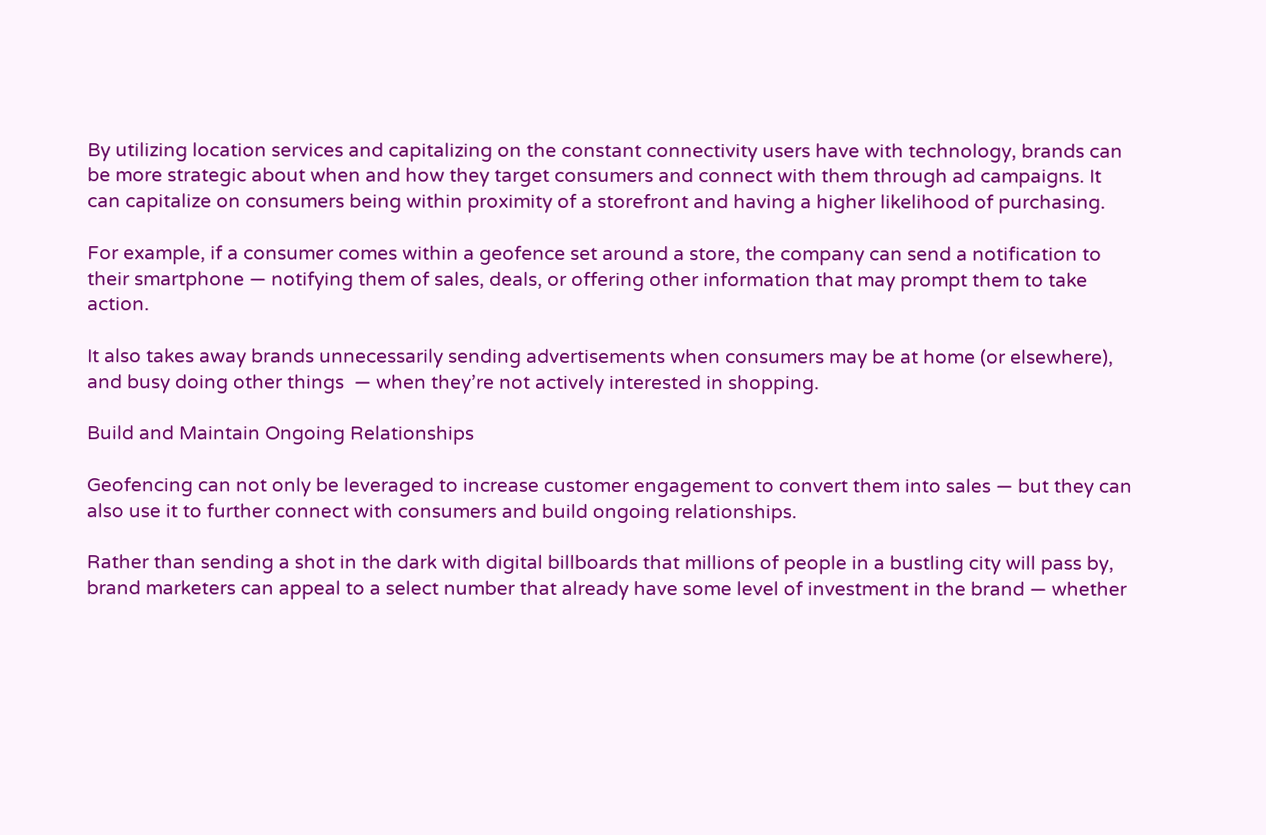By utilizing location services and capitalizing on the constant connectivity users have with technology, brands can be more strategic about when and how they target consumers and connect with them through ad campaigns. It can capitalize on consumers being within proximity of a storefront and having a higher likelihood of purchasing.

For example, if a consumer comes within a geofence set around a store, the company can send a notification to their smartphone — notifying them of sales, deals, or offering other information that may prompt them to take action.

It also takes away brands unnecessarily sending advertisements when consumers may be at home (or elsewhere), and busy doing other things  — when they’re not actively interested in shopping.

Build and Maintain Ongoing Relationships

Geofencing can not only be leveraged to increase customer engagement to convert them into sales — but they can also use it to further connect with consumers and build ongoing relationships.

Rather than sending a shot in the dark with digital billboards that millions of people in a bustling city will pass by, brand marketers can appeal to a select number that already have some level of investment in the brand — whether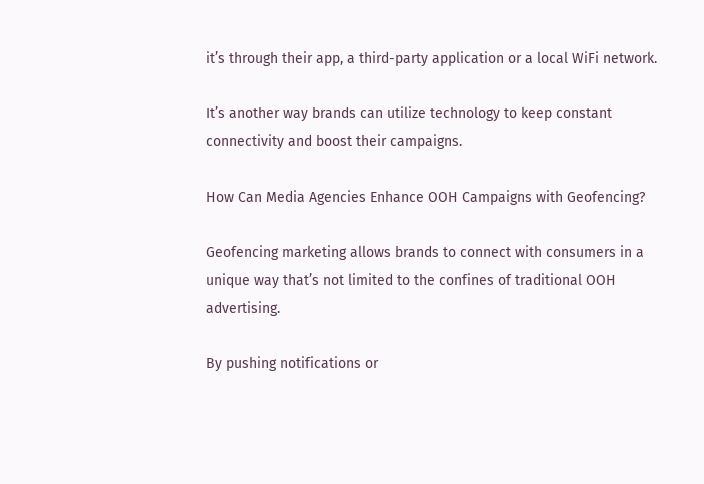it’s through their app, a third-party application or a local WiFi network.

It’s another way brands can utilize technology to keep constant connectivity and boost their campaigns.

How Can Media Agencies Enhance OOH Campaigns with Geofencing?

Geofencing marketing allows brands to connect with consumers in a unique way that’s not limited to the confines of traditional OOH advertising.

By pushing notifications or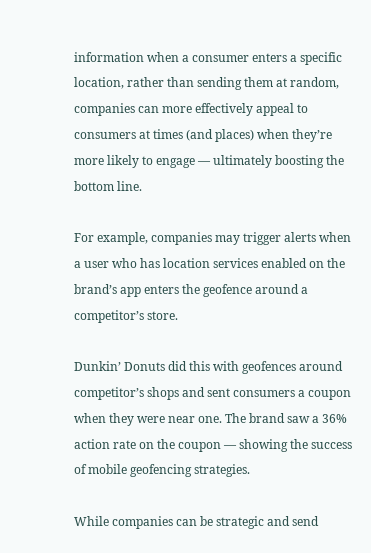information when a consumer enters a specific location, rather than sending them at random, companies can more effectively appeal to consumers at times (and places) when they’re more likely to engage — ultimately boosting the bottom line.

For example, companies may trigger alerts when a user who has location services enabled on the brand’s app enters the geofence around a competitor’s store.

Dunkin’ Donuts did this with geofences around competitor’s shops and sent consumers a coupon when they were near one. The brand saw a 36% action rate on the coupon — showing the success of mobile geofencing strategies.

While companies can be strategic and send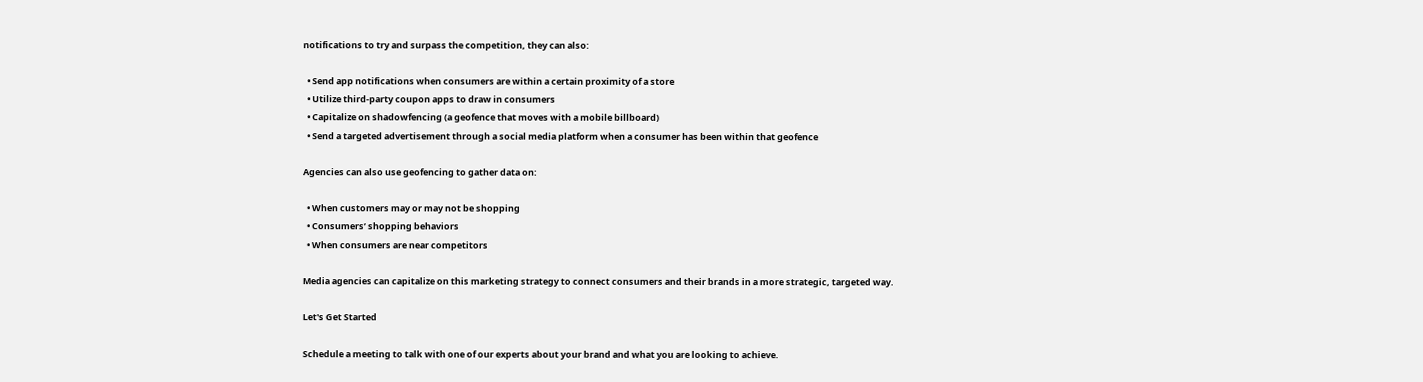notifications to try and surpass the competition, they can also:

  • Send app notifications when consumers are within a certain proximity of a store
  • Utilize third-party coupon apps to draw in consumers
  • Capitalize on shadowfencing (a geofence that moves with a mobile billboard)
  • Send a targeted advertisement through a social media platform when a consumer has been within that geofence

Agencies can also use geofencing to gather data on:

  • When customers may or may not be shopping
  • Consumers’ shopping behaviors
  • When consumers are near competitors

Media agencies can capitalize on this marketing strategy to connect consumers and their brands in a more strategic, targeted way.

Let's Get Started

Schedule a meeting to talk with one of our experts about your brand and what you are looking to achieve.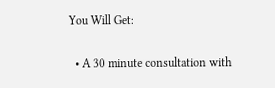You Will Get:

  • A 30 minute consultation with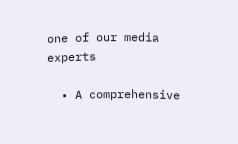one of our media experts

  • A comprehensive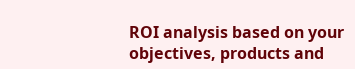ROI analysis based on your objectives, products and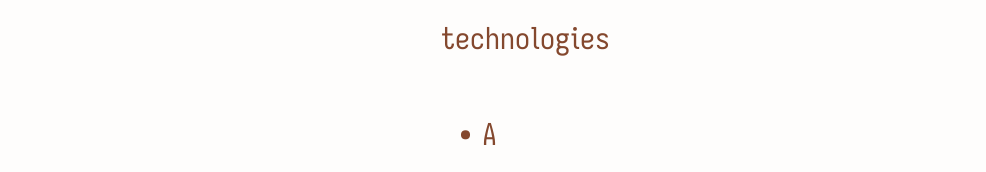technologies

  • A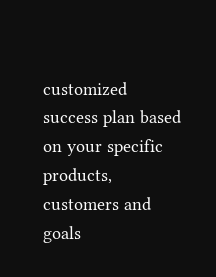customized success plan based on your specific products, customers and goals